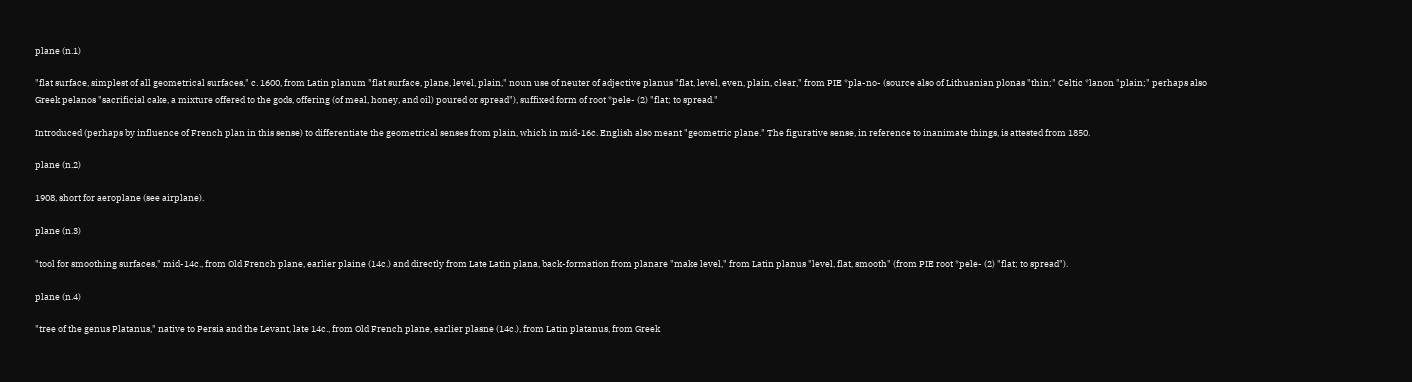plane (n.1)

"flat surface, simplest of all geometrical surfaces," c. 1600, from Latin planum "flat surface, plane, level, plain," noun use of neuter of adjective planus "flat, level, even, plain, clear," from PIE *pla-no- (source also of Lithuanian plonas "thin;" Celtic *lanon "plain;" perhaps also Greek pelanos "sacrificial cake, a mixture offered to the gods, offering (of meal, honey, and oil) poured or spread"), suffixed form of root *pele- (2) "flat; to spread."

Introduced (perhaps by influence of French plan in this sense) to differentiate the geometrical senses from plain, which in mid-16c. English also meant "geometric plane." The figurative sense, in reference to inanimate things, is attested from 1850.

plane (n.2)

1908, short for aeroplane (see airplane).

plane (n.3)

"tool for smoothing surfaces," mid-14c., from Old French plane, earlier plaine (14c.) and directly from Late Latin plana, back-formation from planare "make level," from Latin planus "level, flat, smooth" (from PIE root *pele- (2) "flat; to spread").

plane (n.4)

"tree of the genus Platanus," native to Persia and the Levant, late 14c., from Old French plane, earlier plasne (14c.), from Latin platanus, from Greek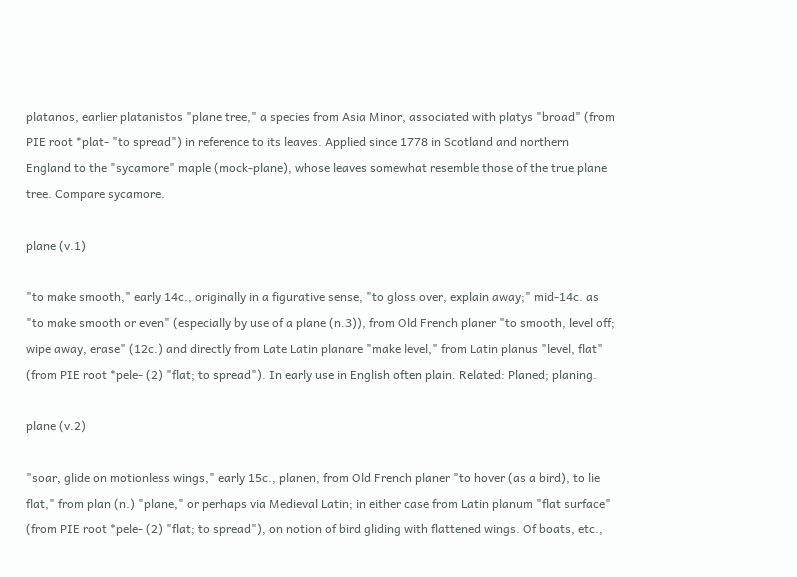platanos, earlier platanistos "plane tree," a species from Asia Minor, associated with platys "broad" (from PIE root *plat- "to spread") in reference to its leaves. Applied since 1778 in Scotland and northern England to the "sycamore" maple (mock-plane), whose leaves somewhat resemble those of the true plane tree. Compare sycamore.

plane (v.1)

"to make smooth," early 14c., originally in a figurative sense, "to gloss over, explain away;" mid-14c. as "to make smooth or even" (especially by use of a plane (n.3)), from Old French planer "to smooth, level off; wipe away, erase" (12c.) and directly from Late Latin planare "make level," from Latin planus "level, flat" (from PIE root *pele- (2) "flat; to spread"). In early use in English often plain. Related: Planed; planing.

plane (v.2)

"soar, glide on motionless wings," early 15c., planen, from Old French planer "to hover (as a bird), to lie flat," from plan (n.) "plane," or perhaps via Medieval Latin; in either case from Latin planum "flat surface" (from PIE root *pele- (2) "flat; to spread"), on notion of bird gliding with flattened wings. Of boats, etc.,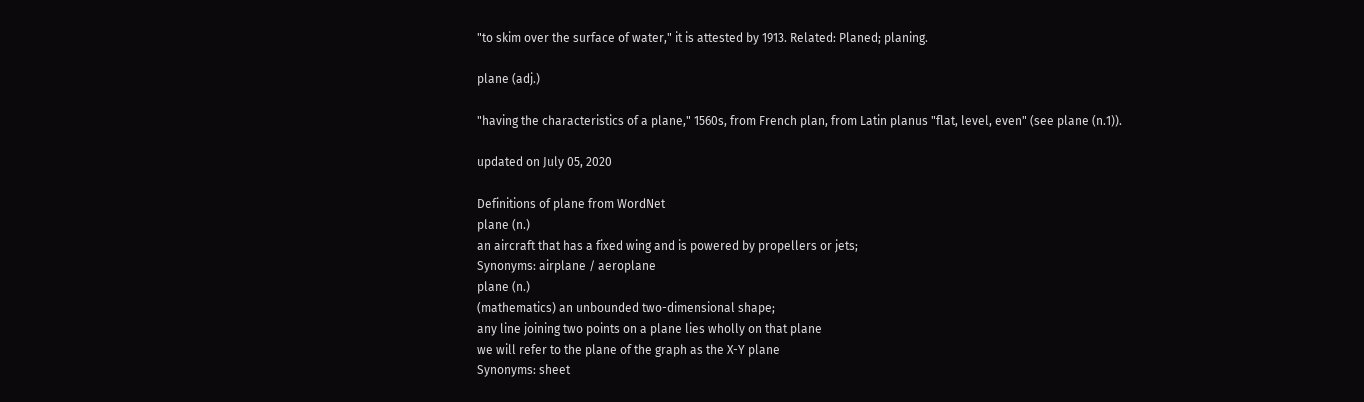"to skim over the surface of water," it is attested by 1913. Related: Planed; planing.

plane (adj.)

"having the characteristics of a plane," 1560s, from French plan, from Latin planus "flat, level, even" (see plane (n.1)).

updated on July 05, 2020

Definitions of plane from WordNet
plane (n.)
an aircraft that has a fixed wing and is powered by propellers or jets;
Synonyms: airplane / aeroplane
plane (n.)
(mathematics) an unbounded two-dimensional shape;
any line joining two points on a plane lies wholly on that plane
we will refer to the plane of the graph as the X-Y plane
Synonyms: sheet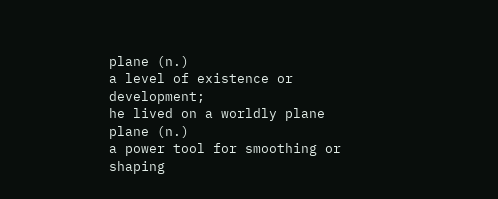plane (n.)
a level of existence or development;
he lived on a worldly plane
plane (n.)
a power tool for smoothing or shaping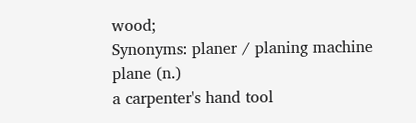wood;
Synonyms: planer / planing machine
plane (n.)
a carpenter's hand tool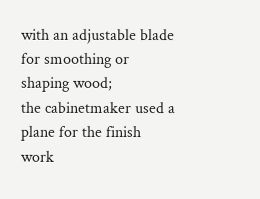with an adjustable blade for smoothing or shaping wood;
the cabinetmaker used a plane for the finish work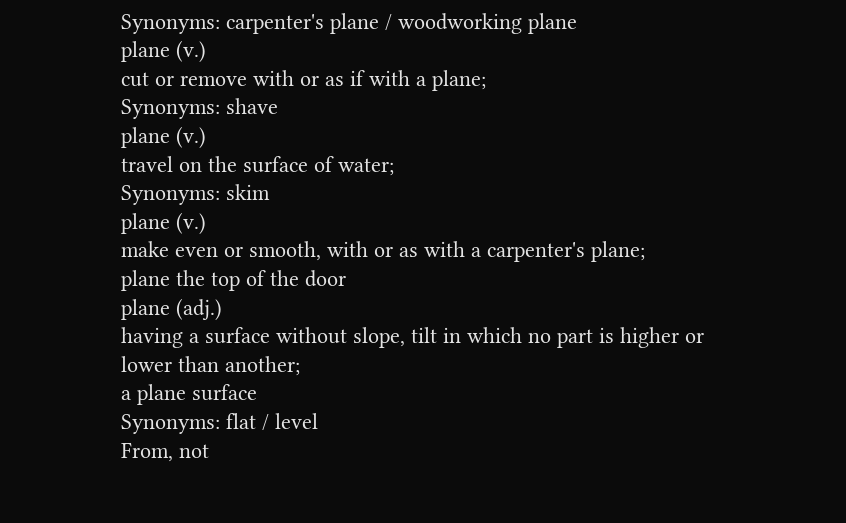Synonyms: carpenter's plane / woodworking plane
plane (v.)
cut or remove with or as if with a plane;
Synonyms: shave
plane (v.)
travel on the surface of water;
Synonyms: skim
plane (v.)
make even or smooth, with or as with a carpenter's plane;
plane the top of the door
plane (adj.)
having a surface without slope, tilt in which no part is higher or lower than another;
a plane surface
Synonyms: flat / level
From, not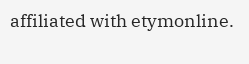affiliated with etymonline.